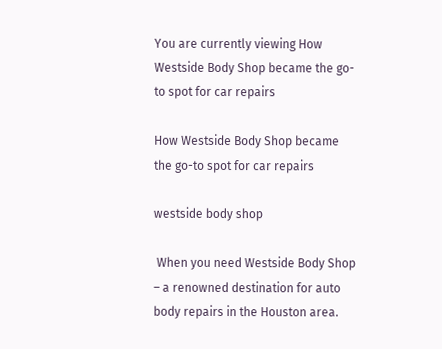You are currently viewing How Westside Body Shop became the go-to spot for car repairs

How Westside Body Shop became the go-to spot for car repairs

westside body shop

 When you need Westside Body Shop – a renowned destination for auto body repairs in the Houston area.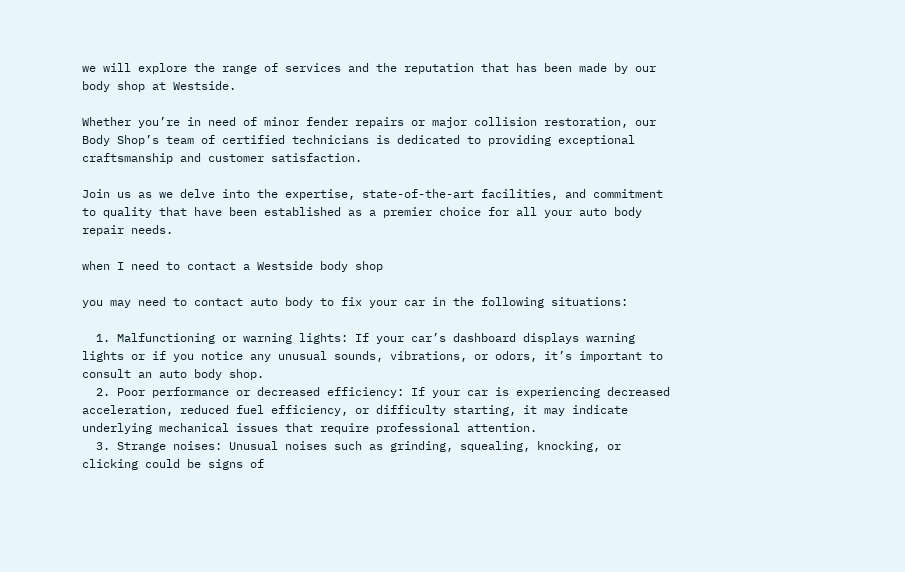we will explore the range of services and the reputation that has been made by our body shop at Westside.

Whether you’re in need of minor fender repairs or major collision restoration, our Body Shop’s team of certified technicians is dedicated to providing exceptional craftsmanship and customer satisfaction.

Join us as we delve into the expertise, state-of-the-art facilities, and commitment to quality that have been established as a premier choice for all your auto body repair needs.

when I need to contact a Westside body shop

you may need to contact auto body to fix your car in the following situations:

  1. Malfunctioning or warning lights: If your car’s dashboard displays warning lights or if you notice any unusual sounds, vibrations, or odors, it’s important to consult an auto body shop.
  2. Poor performance or decreased efficiency: If your car is experiencing decreased acceleration, reduced fuel efficiency, or difficulty starting, it may indicate underlying mechanical issues that require professional attention.
  3. Strange noises: Unusual noises such as grinding, squealing, knocking, or clicking could be signs of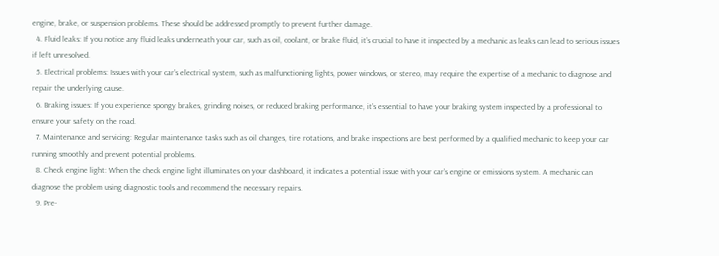engine, brake, or suspension problems. These should be addressed promptly to prevent further damage.
  4. Fluid leaks: If you notice any fluid leaks underneath your car, such as oil, coolant, or brake fluid, it’s crucial to have it inspected by a mechanic as leaks can lead to serious issues if left unresolved.
  5. Electrical problems: Issues with your car’s electrical system, such as malfunctioning lights, power windows, or stereo, may require the expertise of a mechanic to diagnose and repair the underlying cause.
  6. Braking issues: If you experience spongy brakes, grinding noises, or reduced braking performance, it’s essential to have your braking system inspected by a professional to ensure your safety on the road.
  7. Maintenance and servicing: Regular maintenance tasks such as oil changes, tire rotations, and brake inspections are best performed by a qualified mechanic to keep your car running smoothly and prevent potential problems.
  8. Check engine light: When the check engine light illuminates on your dashboard, it indicates a potential issue with your car’s engine or emissions system. A mechanic can diagnose the problem using diagnostic tools and recommend the necessary repairs.
  9. Pre-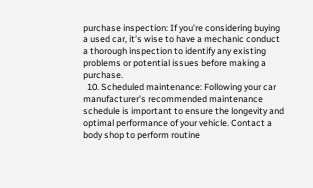purchase inspection: If you’re considering buying a used car, it’s wise to have a mechanic conduct a thorough inspection to identify any existing problems or potential issues before making a purchase.
  10. Scheduled maintenance: Following your car manufacturer’s recommended maintenance schedule is important to ensure the longevity and optimal performance of your vehicle. Contact a body shop to perform routine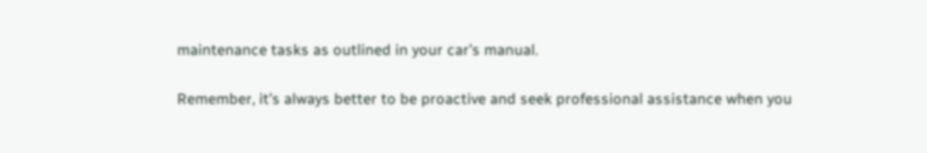maintenance tasks as outlined in your car’s manual.

Remember, it’s always better to be proactive and seek professional assistance when you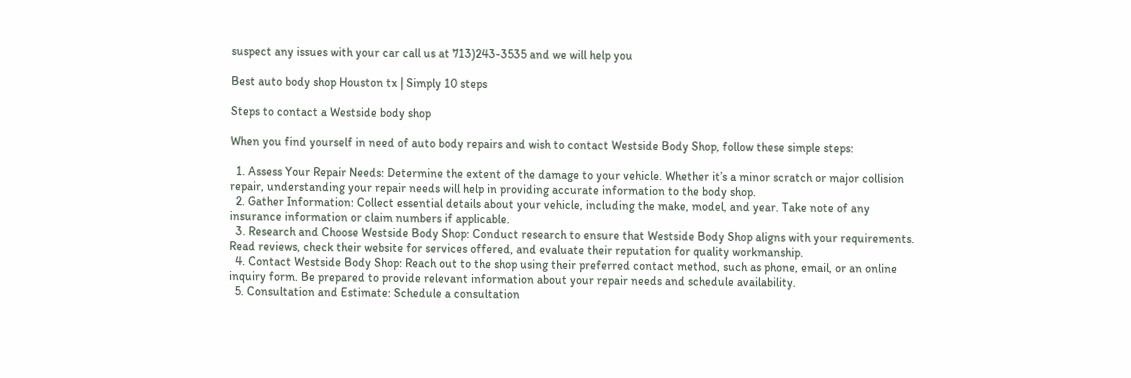suspect any issues with your car call us at 713)243-3535 and we will help you

Best auto body shop Houston tx | Simply 10 steps

Steps to contact a Westside body shop

When you find yourself in need of auto body repairs and wish to contact Westside Body Shop, follow these simple steps:

  1. Assess Your Repair Needs: Determine the extent of the damage to your vehicle. Whether it’s a minor scratch or major collision repair, understanding your repair needs will help in providing accurate information to the body shop.
  2. Gather Information: Collect essential details about your vehicle, including the make, model, and year. Take note of any insurance information or claim numbers if applicable.
  3. Research and Choose Westside Body Shop: Conduct research to ensure that Westside Body Shop aligns with your requirements. Read reviews, check their website for services offered, and evaluate their reputation for quality workmanship.
  4. Contact Westside Body Shop: Reach out to the shop using their preferred contact method, such as phone, email, or an online inquiry form. Be prepared to provide relevant information about your repair needs and schedule availability.
  5. Consultation and Estimate: Schedule a consultation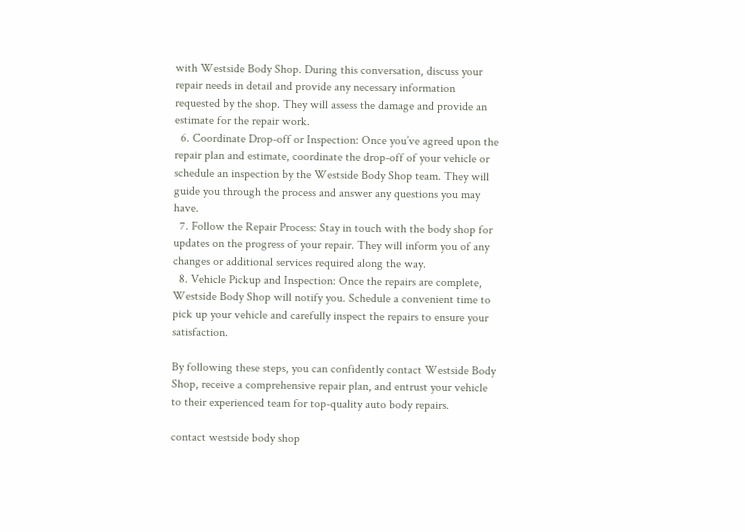with Westside Body Shop. During this conversation, discuss your repair needs in detail and provide any necessary information requested by the shop. They will assess the damage and provide an estimate for the repair work.
  6. Coordinate Drop-off or Inspection: Once you’ve agreed upon the repair plan and estimate, coordinate the drop-off of your vehicle or schedule an inspection by the Westside Body Shop team. They will guide you through the process and answer any questions you may have.
  7. Follow the Repair Process: Stay in touch with the body shop for updates on the progress of your repair. They will inform you of any changes or additional services required along the way.
  8. Vehicle Pickup and Inspection: Once the repairs are complete, Westside Body Shop will notify you. Schedule a convenient time to pick up your vehicle and carefully inspect the repairs to ensure your satisfaction.

By following these steps, you can confidently contact Westside Body Shop, receive a comprehensive repair plan, and entrust your vehicle to their experienced team for top-quality auto body repairs.

contact westside body shop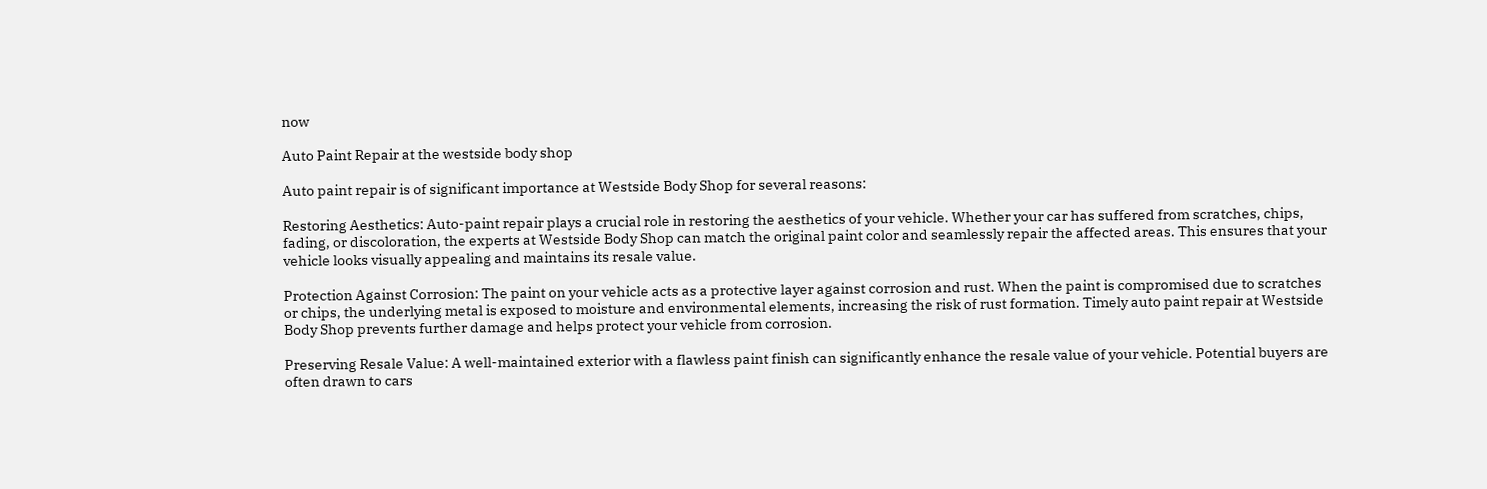now

Auto Paint Repair at the westside body shop

Auto paint repair is of significant importance at Westside Body Shop for several reasons:

Restoring Aesthetics: Auto-paint repair plays a crucial role in restoring the aesthetics of your vehicle. Whether your car has suffered from scratches, chips, fading, or discoloration, the experts at Westside Body Shop can match the original paint color and seamlessly repair the affected areas. This ensures that your vehicle looks visually appealing and maintains its resale value.

Protection Against Corrosion: The paint on your vehicle acts as a protective layer against corrosion and rust. When the paint is compromised due to scratches or chips, the underlying metal is exposed to moisture and environmental elements, increasing the risk of rust formation. Timely auto paint repair at Westside Body Shop prevents further damage and helps protect your vehicle from corrosion.

Preserving Resale Value: A well-maintained exterior with a flawless paint finish can significantly enhance the resale value of your vehicle. Potential buyers are often drawn to cars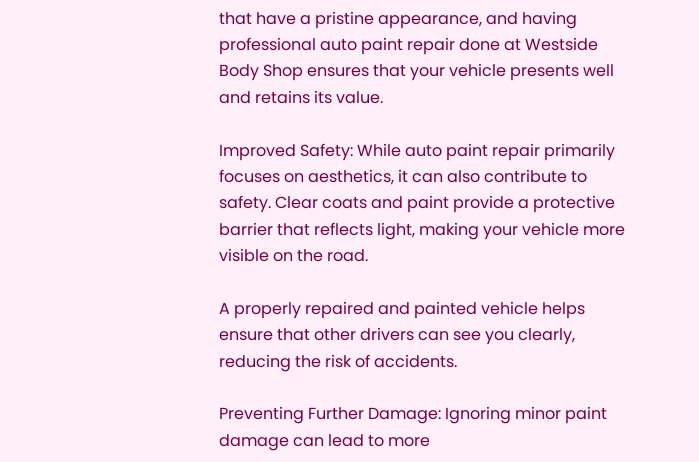that have a pristine appearance, and having professional auto paint repair done at Westside Body Shop ensures that your vehicle presents well and retains its value.

Improved Safety: While auto paint repair primarily focuses on aesthetics, it can also contribute to safety. Clear coats and paint provide a protective barrier that reflects light, making your vehicle more visible on the road.

A properly repaired and painted vehicle helps ensure that other drivers can see you clearly, reducing the risk of accidents.

Preventing Further Damage: Ignoring minor paint damage can lead to more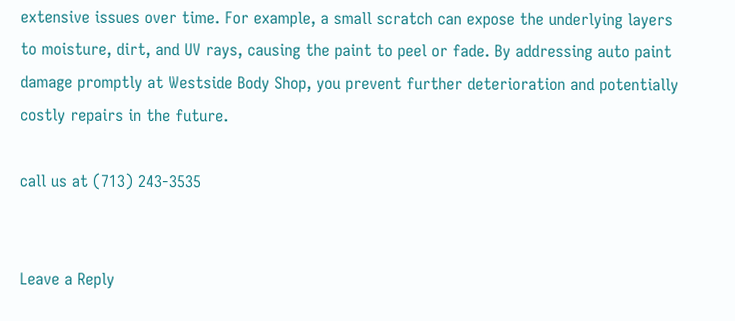extensive issues over time. For example, a small scratch can expose the underlying layers to moisture, dirt, and UV rays, causing the paint to peel or fade. By addressing auto paint damage promptly at Westside Body Shop, you prevent further deterioration and potentially costly repairs in the future.

call us at (713) 243-3535


Leave a Reply